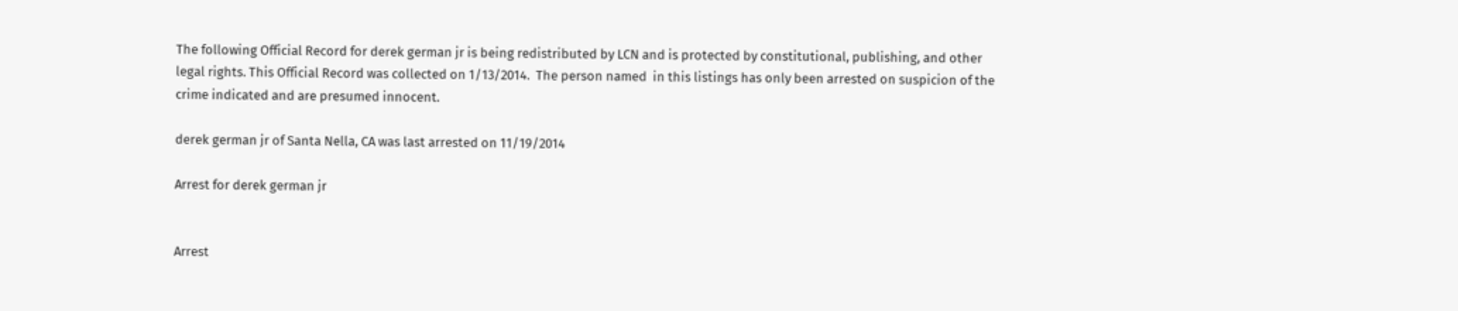The following Official Record for derek german jr is being redistributed by LCN and is protected by constitutional, publishing, and other legal rights. This Official Record was collected on 1/13/2014.  The person named  in this listings has only been arrested on suspicion of the crime indicated and are presumed innocent.

derek german jr of Santa Nella, CA was last arrested on 11/19/2014

Arrest for derek german jr


Arrest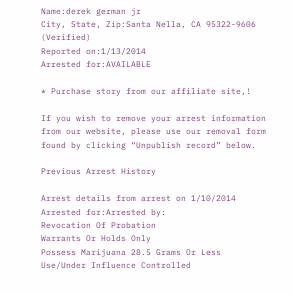Name:derek german jr
City, State, Zip:Santa Nella, CA 95322-9606 (Verified)
Reported on:1/13/2014
Arrested for:AVAILABLE

* Purchase story from our affiliate site,!

If you wish to remove your arrest information from our website, please use our removal form found by clicking “Unpublish record” below.

Previous Arrest History

Arrest details from arrest on 1/10/2014
Arrested for:Arrested by:
Revocation Of Probation
Warrants Or Holds Only
Possess Marijuana 28.5 Grams Or Less
Use/Under Influence Controlled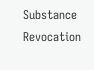Substance
Revocation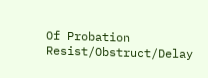Of Probation
Resist/Obstruct/Delay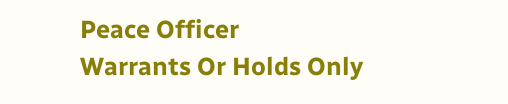Peace Officer
Warrants Or Holds Only